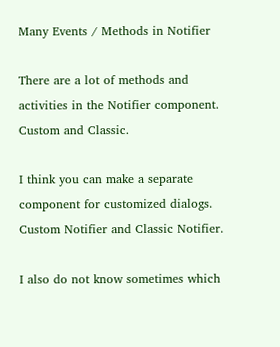Many Events / Methods in Notifier

There are a lot of methods and activities in the Notifier component. Custom and Classic.

I think you can make a separate component for customized dialogs.
Custom Notifier and Classic Notifier.

I also do not know sometimes which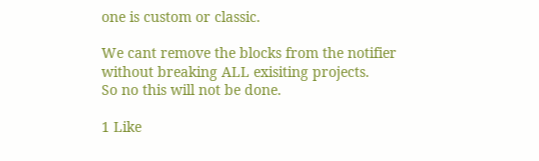one is custom or classic.

We cant remove the blocks from the notifier without breaking ALL exisiting projects.
So no this will not be done.

1 Like